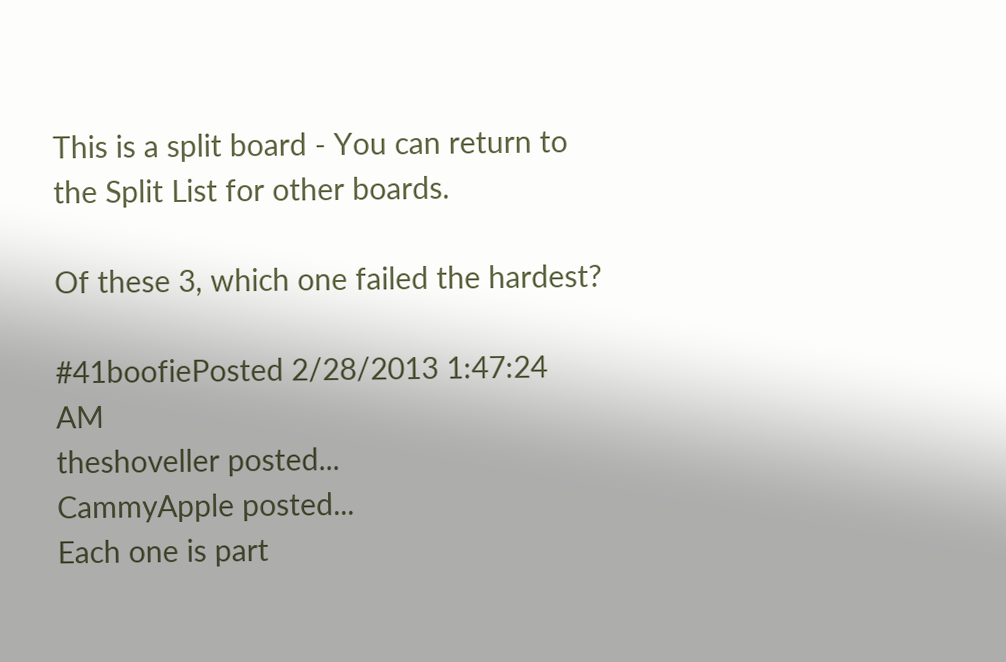This is a split board - You can return to the Split List for other boards.

Of these 3, which one failed the hardest?

#41boofiePosted 2/28/2013 1:47:24 AM
theshoveller posted...
CammyApple posted...
Each one is part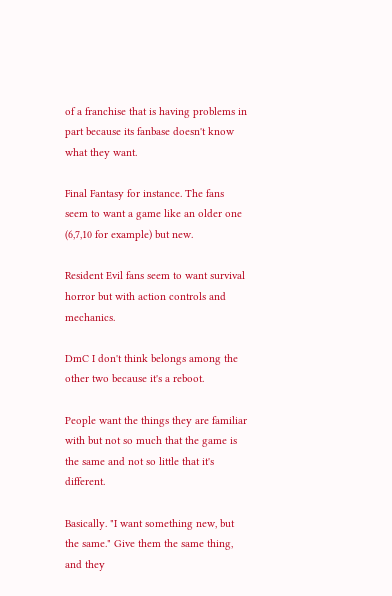of a franchise that is having problems in part because its fanbase doesn't know what they want.

Final Fantasy for instance. The fans seem to want a game like an older one (6,7,10 for example) but new.

Resident Evil fans seem to want survival horror but with action controls and mechanics.

DmC I don't think belongs among the other two because it's a reboot.

People want the things they are familiar with but not so much that the game is the same and not so little that it's different.

Basically. "I want something new, but the same." Give them the same thing, and they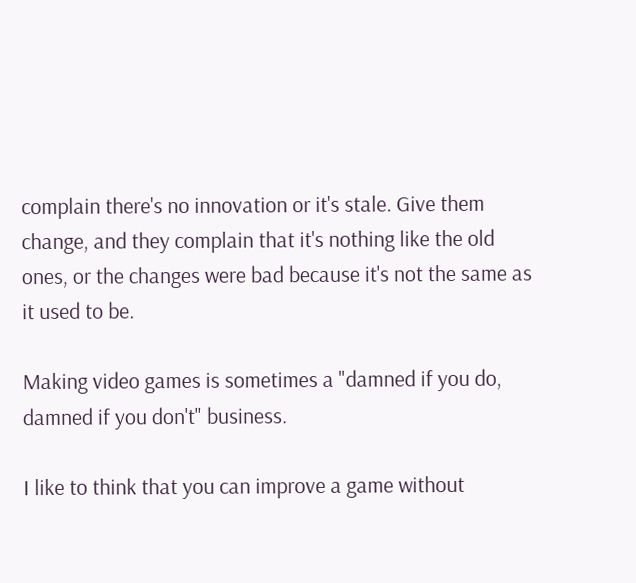complain there's no innovation or it's stale. Give them change, and they complain that it's nothing like the old ones, or the changes were bad because it's not the same as it used to be.

Making video games is sometimes a "damned if you do, damned if you don't" business.

I like to think that you can improve a game without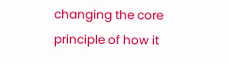changing the core principle of how it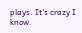plays. It's crazy I know.